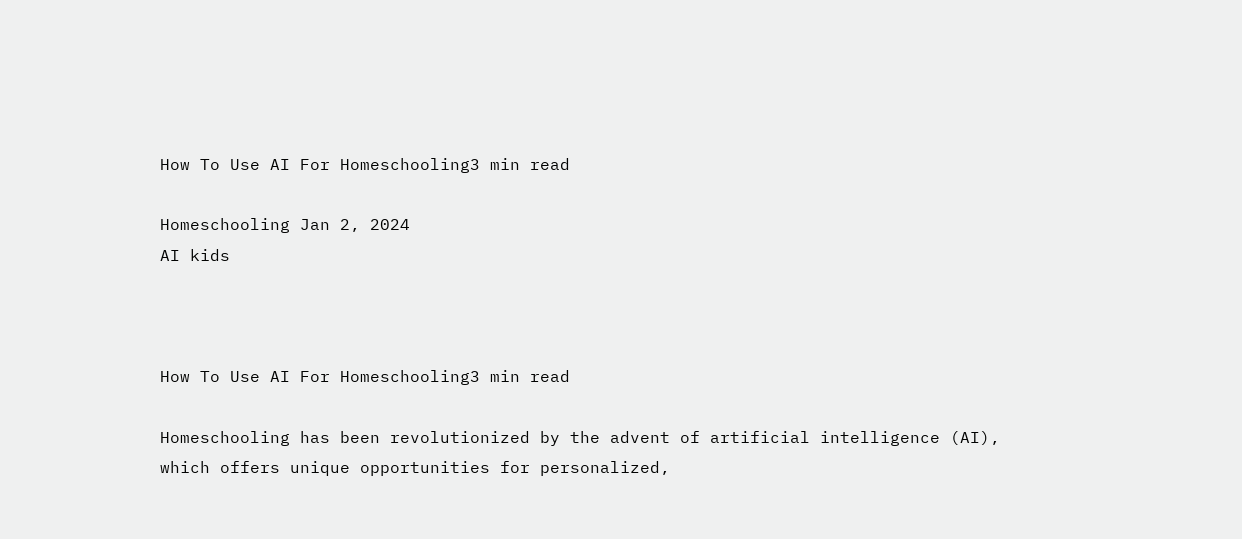How To Use AI For Homeschooling3 min read

Homeschooling Jan 2, 2024
AI kids



How To Use AI For Homeschooling3 min read

Homeschooling has been revolutionized by the advent of artificial intelligence (AI), which offers unique opportunities for personalized,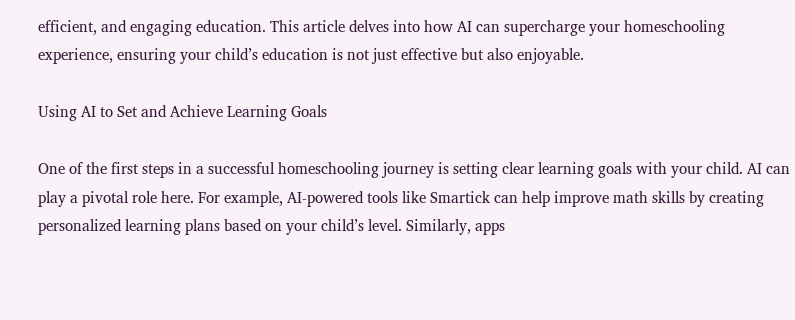efficient, and engaging education. This article delves into how AI can supercharge your homeschooling experience, ensuring your child’s education is not just effective but also enjoyable.

Using AI to Set and Achieve Learning Goals

One of the first steps in a successful homeschooling journey is setting clear learning goals with your child. AI can play a pivotal role here. For example, AI-powered tools like Smartick can help improve math skills by creating personalized learning plans based on your child’s level. Similarly, apps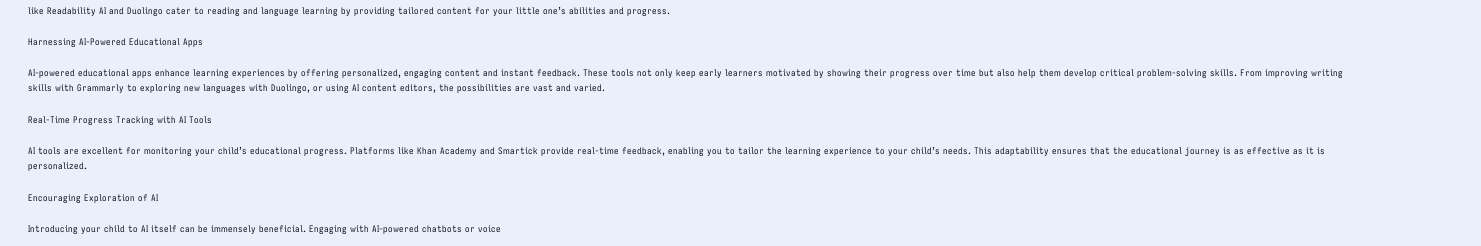like Readability AI and Duolingo cater to reading and language learning by providing tailored content for your little one’s abilities and progress.

Harnessing AI-Powered Educational Apps

AI-powered educational apps enhance learning experiences by offering personalized, engaging content and instant feedback. These tools not only keep early learners motivated by showing their progress over time but also help them develop critical problem-solving skills. From improving writing skills with Grammarly to exploring new languages with Duolingo, or using AI content editors, the possibilities are vast and varied.

Real-Time Progress Tracking with AI Tools

AI tools are excellent for monitoring your child’s educational progress. Platforms like Khan Academy and Smartick provide real-time feedback, enabling you to tailor the learning experience to your child’s needs. This adaptability ensures that the educational journey is as effective as it is personalized.

Encouraging Exploration of AI

Introducing your child to AI itself can be immensely beneficial. Engaging with AI-powered chatbots or voice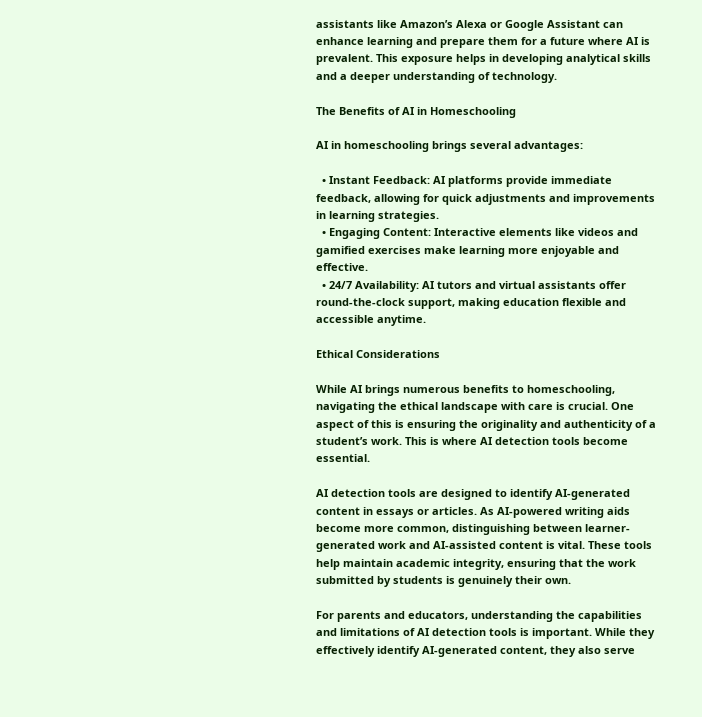assistants like Amazon’s Alexa or Google Assistant can enhance learning and prepare them for a future where AI is prevalent. This exposure helps in developing analytical skills and a deeper understanding of technology.

The Benefits of AI in Homeschooling

AI in homeschooling brings several advantages:

  • Instant Feedback: AI platforms provide immediate feedback, allowing for quick adjustments and improvements in learning strategies.
  • Engaging Content: Interactive elements like videos and gamified exercises make learning more enjoyable and effective.
  • 24/7 Availability: AI tutors and virtual assistants offer round-the-clock support, making education flexible and accessible anytime.

Ethical Considerations

While AI brings numerous benefits to homeschooling, navigating the ethical landscape with care is crucial. One aspect of this is ensuring the originality and authenticity of a student’s work. This is where AI detection tools become essential.

AI detection tools are designed to identify AI-generated content in essays or articles. As AI-powered writing aids become more common, distinguishing between learner-generated work and AI-assisted content is vital. These tools help maintain academic integrity, ensuring that the work submitted by students is genuinely their own.

For parents and educators, understanding the capabilities and limitations of AI detection tools is important. While they effectively identify AI-generated content, they also serve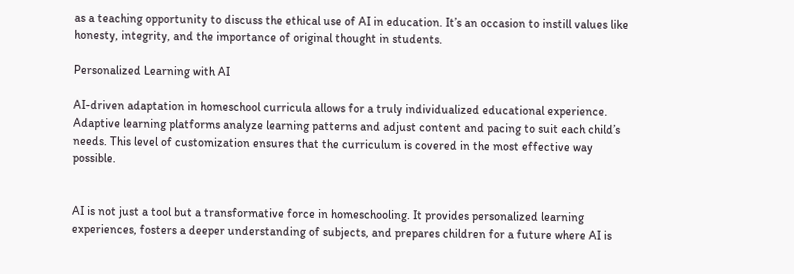as a teaching opportunity to discuss the ethical use of AI in education. It’s an occasion to instill values like honesty, integrity, and the importance of original thought in students.

Personalized Learning with AI

AI-driven adaptation in homeschool curricula allows for a truly individualized educational experience. Adaptive learning platforms analyze learning patterns and adjust content and pacing to suit each child’s needs. This level of customization ensures that the curriculum is covered in the most effective way possible.


AI is not just a tool but a transformative force in homeschooling. It provides personalized learning experiences, fosters a deeper understanding of subjects, and prepares children for a future where AI is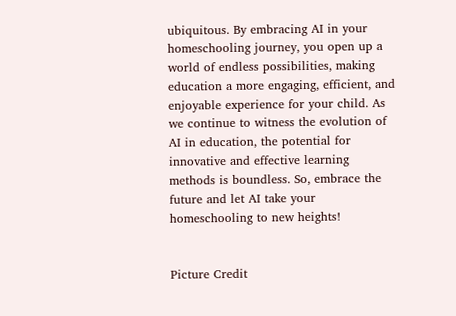ubiquitous. By embracing AI in your homeschooling journey, you open up a world of endless possibilities, making education a more engaging, efficient, and enjoyable experience for your child. As we continue to witness the evolution of AI in education, the potential for innovative and effective learning methods is boundless. So, embrace the future and let AI take your homeschooling to new heights!


Picture Credit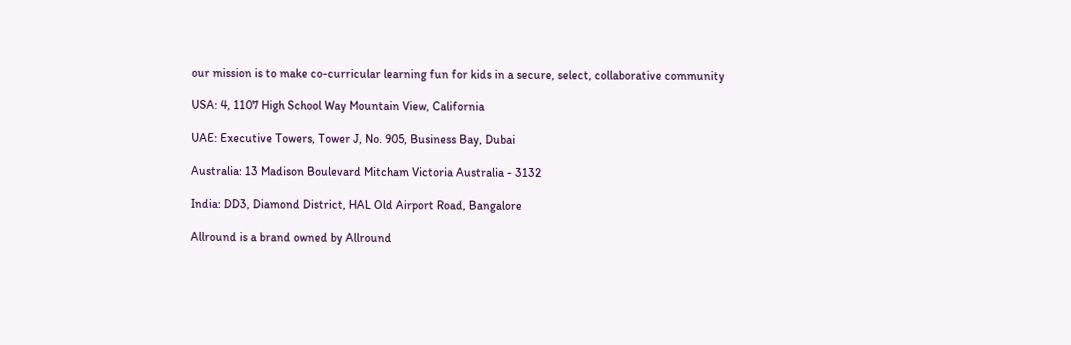our mission is to make co-curricular learning fun for kids in a secure, select, collaborative community

USA: 4, 1107 High School Way Mountain View, California

UAE: Executive Towers, Tower J, No. 905, Business Bay, Dubai

Australia: 13 Madison Boulevard Mitcham Victoria Australia - 3132

India: DD3, Diamond District, HAL Old Airport Road, Bangalore

Allround is a brand owned by Allround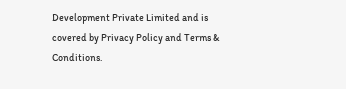Development Private Limited and is covered by Privacy Policy and Terms & Conditions.